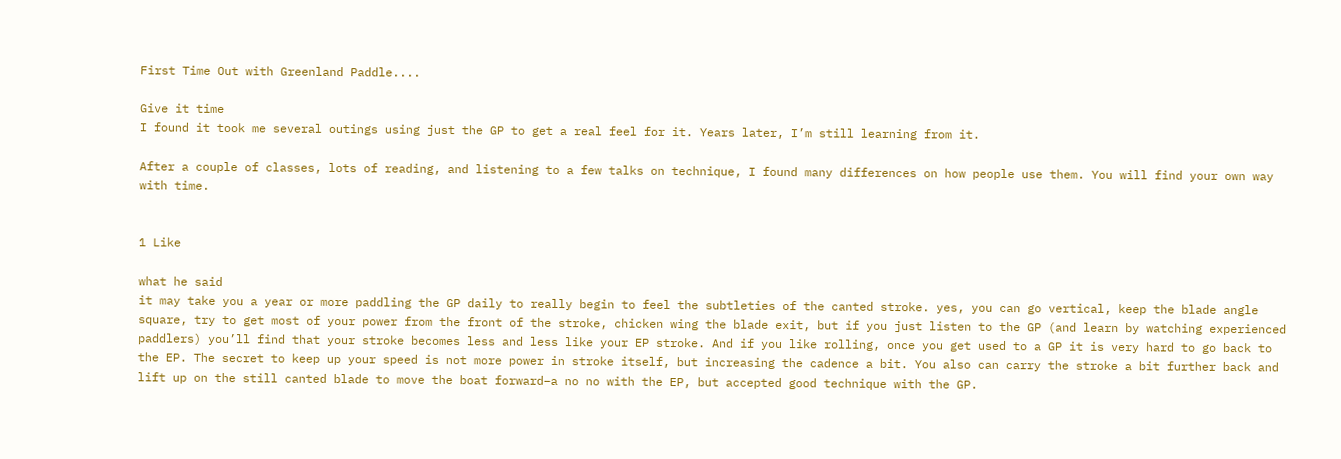First Time Out with Greenland Paddle....

Give it time
I found it took me several outings using just the GP to get a real feel for it. Years later, I’m still learning from it.

After a couple of classes, lots of reading, and listening to a few talks on technique, I found many differences on how people use them. You will find your own way with time.


1 Like

what he said
it may take you a year or more paddling the GP daily to really begin to feel the subtleties of the canted stroke. yes, you can go vertical, keep the blade angle square, try to get most of your power from the front of the stroke, chicken wing the blade exit, but if you just listen to the GP (and learn by watching experienced paddlers) you’ll find that your stroke becomes less and less like your EP stroke. And if you like rolling, once you get used to a GP it is very hard to go back to the EP. The secret to keep up your speed is not more power in stroke itself, but increasing the cadence a bit. You also can carry the stroke a bit further back and lift up on the still canted blade to move the boat forward–a no no with the EP, but accepted good technique with the GP.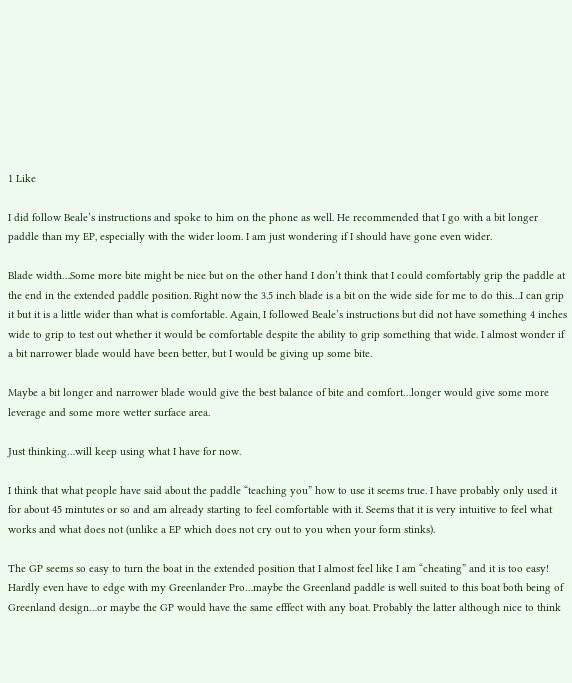1 Like

I did follow Beale’s instructions and spoke to him on the phone as well. He recommended that I go with a bit longer paddle than my EP, especially with the wider loom. I am just wondering if I should have gone even wider.

Blade width…Some more bite might be nice but on the other hand I don’t think that I could comfortably grip the paddle at the end in the extended paddle position. Right now the 3.5 inch blade is a bit on the wide side for me to do this…I can grip it but it is a little wider than what is comfortable. Again, I followed Beale’s instructions but did not have something 4 inches wide to grip to test out whether it would be comfortable despite the ability to grip something that wide. I almost wonder if a bit narrower blade would have been better, but I would be giving up some bite.

Maybe a bit longer and narrower blade would give the best balance of bite and comfort…longer would give some more leverage and some more wetter surface area.

Just thinking…will keep using what I have for now.

I think that what people have said about the paddle “teaching you” how to use it seems true. I have probably only used it for about 45 mintutes or so and am already starting to feel comfortable with it. Seems that it is very intuitive to feel what works and what does not (unlike a EP which does not cry out to you when your form stinks).

The GP seems so easy to turn the boat in the extended position that I almost feel like I am “cheating” and it is too easy! Hardly even have to edge with my Greenlander Pro…maybe the Greenland paddle is well suited to this boat both being of Greenland design…or maybe the GP would have the same efffect with any boat. Probably the latter although nice to think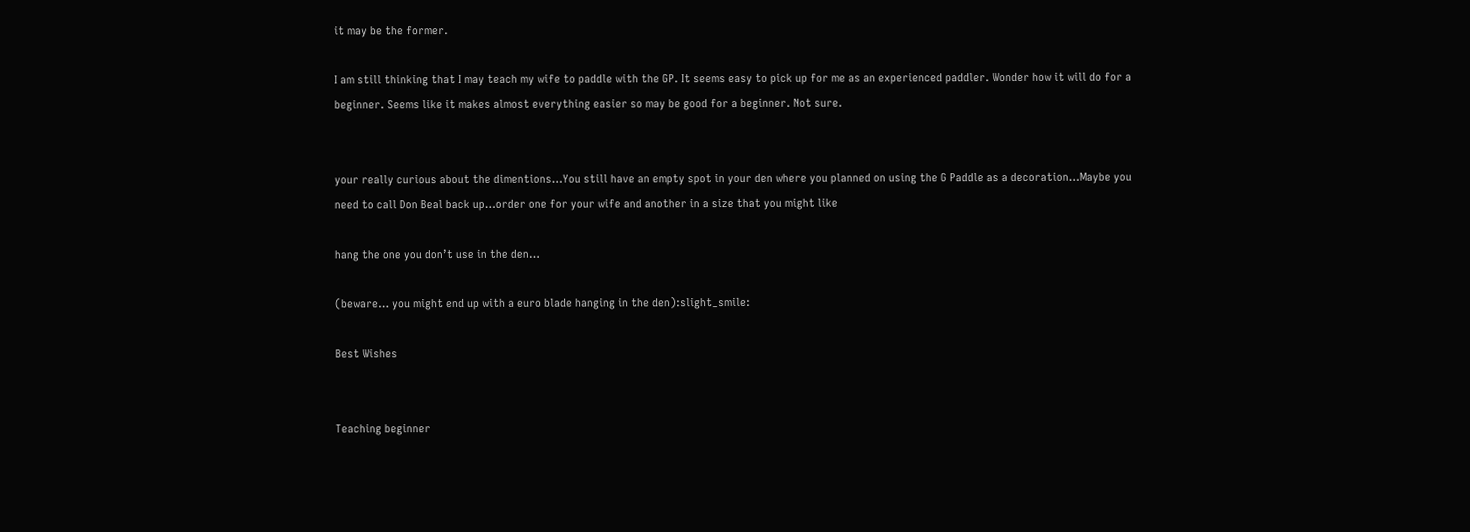it may be the former.

I am still thinking that I may teach my wife to paddle with the GP. It seems easy to pick up for me as an experienced paddler. Wonder how it will do for a beginner. Seems like it makes almost everything easier so may be good for a beginner. Not sure.


your really curious about the dimentions…You still have an empty spot in your den where you planned on using the G Paddle as a decoration…Maybe you need to call Don Beal back up…order one for your wife and another in a size that you might like

hang the one you don’t use in the den…

(beware… you might end up with a euro blade hanging in the den):slight_smile:

Best Wishes


Teaching beginner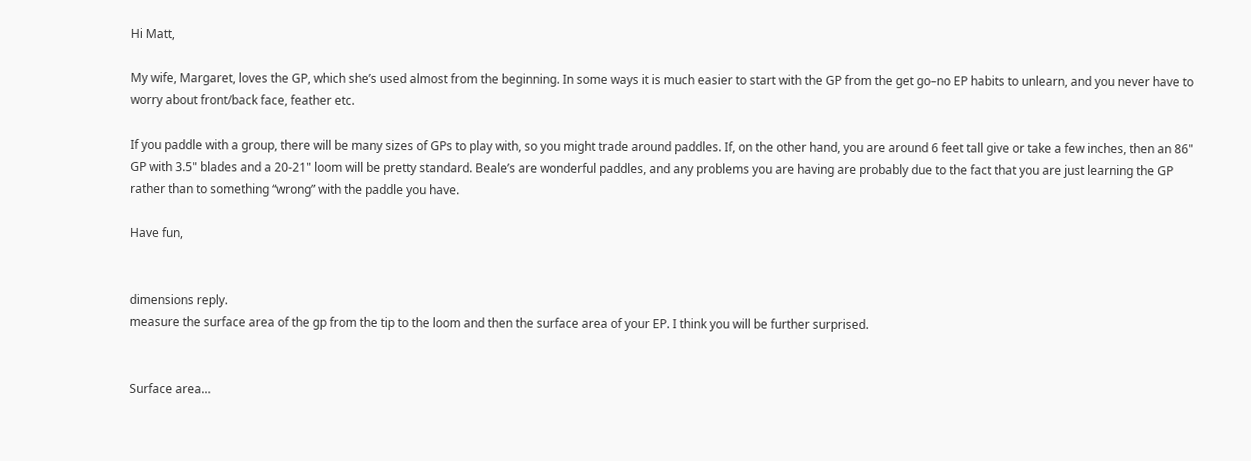Hi Matt,

My wife, Margaret, loves the GP, which she’s used almost from the beginning. In some ways it is much easier to start with the GP from the get go–no EP habits to unlearn, and you never have to worry about front/back face, feather etc.

If you paddle with a group, there will be many sizes of GPs to play with, so you might trade around paddles. If, on the other hand, you are around 6 feet tall give or take a few inches, then an 86" GP with 3.5" blades and a 20-21" loom will be pretty standard. Beale’s are wonderful paddles, and any problems you are having are probably due to the fact that you are just learning the GP rather than to something “wrong” with the paddle you have.

Have fun,


dimensions reply.
measure the surface area of the gp from the tip to the loom and then the surface area of your EP. I think you will be further surprised.


Surface area…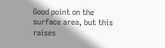Good point on the surface area, but this raises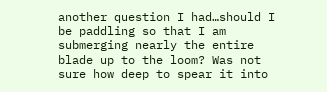another question I had…should I be paddling so that I am submerging nearly the entire blade up to the loom? Was not sure how deep to spear it into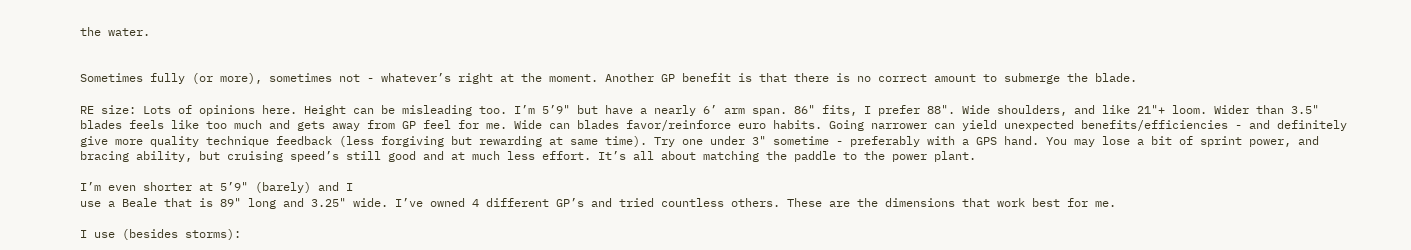the water.


Sometimes fully (or more), sometimes not - whatever’s right at the moment. Another GP benefit is that there is no correct amount to submerge the blade.

RE size: Lots of opinions here. Height can be misleading too. I’m 5’9" but have a nearly 6’ arm span. 86" fits, I prefer 88". Wide shoulders, and like 21"+ loom. Wider than 3.5" blades feels like too much and gets away from GP feel for me. Wide can blades favor/reinforce euro habits. Going narrower can yield unexpected benefits/efficiencies - and definitely give more quality technique feedback (less forgiving but rewarding at same time). Try one under 3" sometime - preferably with a GPS hand. You may lose a bit of sprint power, and bracing ability, but cruising speed’s still good and at much less effort. It’s all about matching the paddle to the power plant.

I’m even shorter at 5’9" (barely) and I
use a Beale that is 89" long and 3.25" wide. I’ve owned 4 different GP’s and tried countless others. These are the dimensions that work best for me.

I use (besides storms):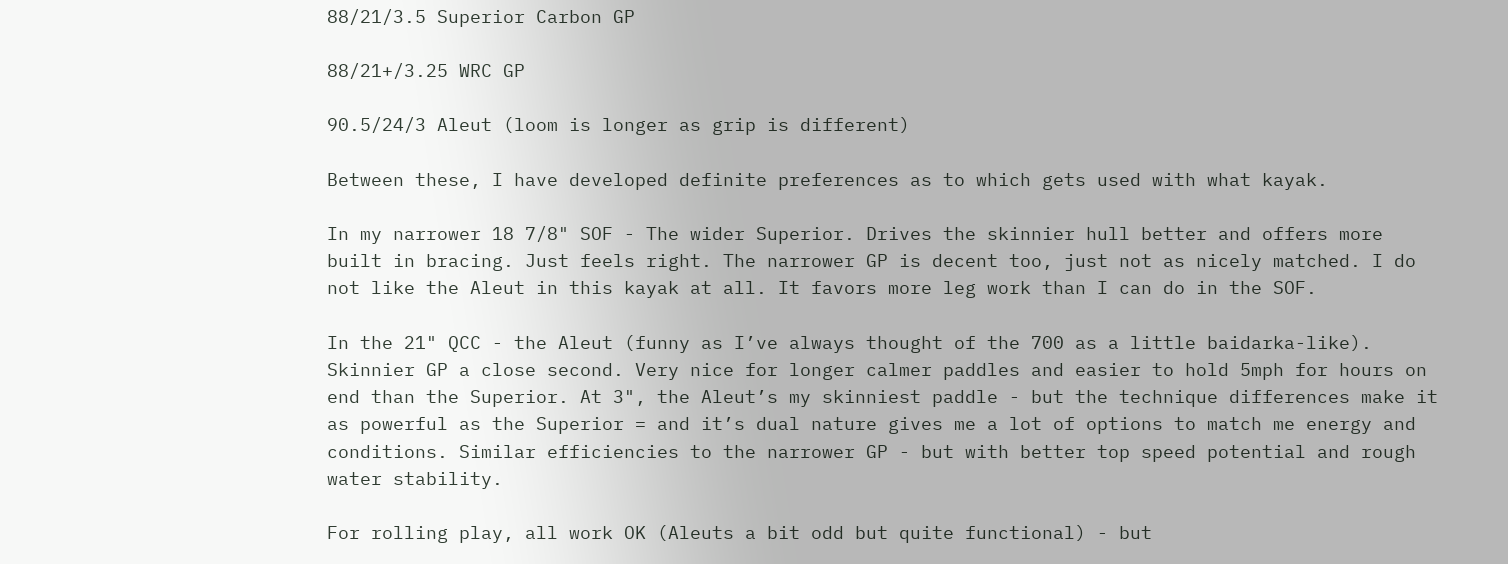88/21/3.5 Superior Carbon GP

88/21+/3.25 WRC GP

90.5/24/3 Aleut (loom is longer as grip is different)

Between these, I have developed definite preferences as to which gets used with what kayak.

In my narrower 18 7/8" SOF - The wider Superior. Drives the skinnier hull better and offers more built in bracing. Just feels right. The narrower GP is decent too, just not as nicely matched. I do not like the Aleut in this kayak at all. It favors more leg work than I can do in the SOF.

In the 21" QCC - the Aleut (funny as I’ve always thought of the 700 as a little baidarka-like). Skinnier GP a close second. Very nice for longer calmer paddles and easier to hold 5mph for hours on end than the Superior. At 3", the Aleut’s my skinniest paddle - but the technique differences make it as powerful as the Superior = and it’s dual nature gives me a lot of options to match me energy and conditions. Similar efficiencies to the narrower GP - but with better top speed potential and rough water stability.

For rolling play, all work OK (Aleuts a bit odd but quite functional) - but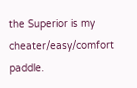the Superior is my cheater/easy/comfort paddle.